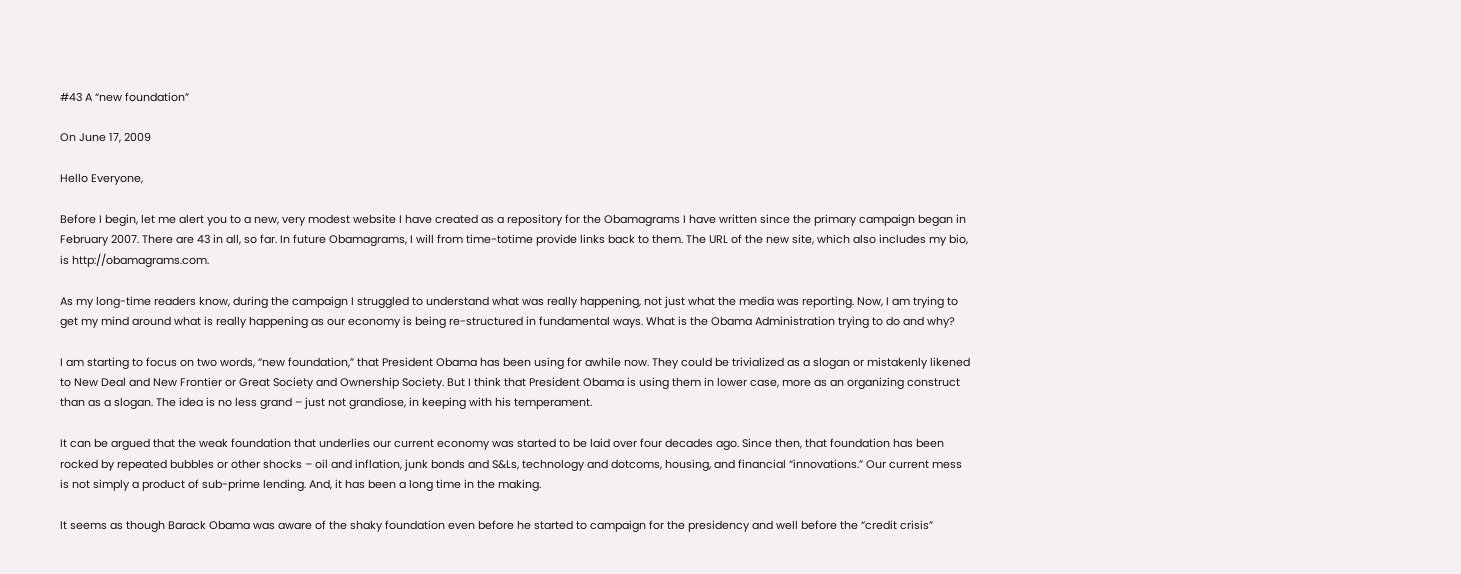#43 A “new foundation”

On June 17, 2009

Hello Everyone,

Before I begin, let me alert you to a new, very modest website I have created as a repository for the Obamagrams I have written since the primary campaign began in February 2007. There are 43 in all, so far. In future Obamagrams, I will from time-totime provide links back to them. The URL of the new site, which also includes my bio, is http://obamagrams.com.

As my long-time readers know, during the campaign I struggled to understand what was really happening, not just what the media was reporting. Now, I am trying to get my mind around what is really happening as our economy is being re-structured in fundamental ways. What is the Obama Administration trying to do and why?

I am starting to focus on two words, “new foundation,” that President Obama has been using for awhile now. They could be trivialized as a slogan or mistakenly likened to New Deal and New Frontier or Great Society and Ownership Society. But I think that President Obama is using them in lower case, more as an organizing construct than as a slogan. The idea is no less grand – just not grandiose, in keeping with his temperament.

It can be argued that the weak foundation that underlies our current economy was started to be laid over four decades ago. Since then, that foundation has been rocked by repeated bubbles or other shocks – oil and inflation, junk bonds and S&Ls, technology and dotcoms, housing, and financial “innovations.” Our current mess is not simply a product of sub-prime lending. And, it has been a long time in the making.

It seems as though Barack Obama was aware of the shaky foundation even before he started to campaign for the presidency and well before the “credit crisis”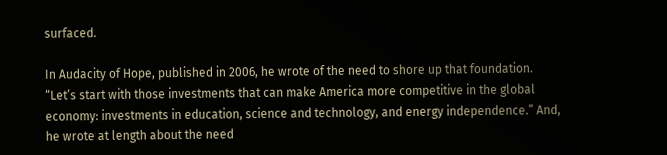surfaced.

In Audacity of Hope, published in 2006, he wrote of the need to shore up that foundation. “Let’s start with those investments that can make America more competitive in the global economy: investments in education, science and technology, and energy independence.” And, he wrote at length about the need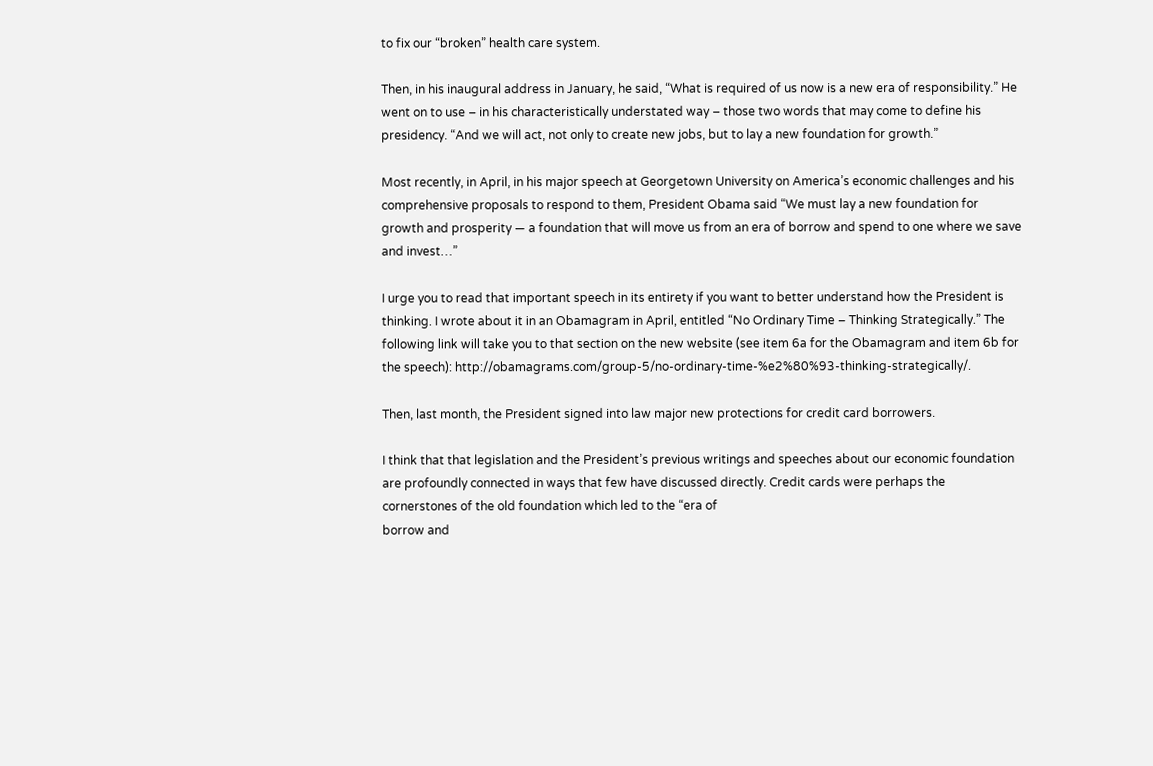to fix our “broken” health care system.

Then, in his inaugural address in January, he said, “What is required of us now is a new era of responsibility.” He went on to use – in his characteristically understated way – those two words that may come to define his presidency. “And we will act, not only to create new jobs, but to lay a new foundation for growth.”

Most recently, in April, in his major speech at Georgetown University on America’s economic challenges and his comprehensive proposals to respond to them, President Obama said “We must lay a new foundation for growth and prosperity — a foundation that will move us from an era of borrow and spend to one where we save and invest…”

I urge you to read that important speech in its entirety if you want to better understand how the President is thinking. I wrote about it in an Obamagram in April, entitled “No Ordinary Time – Thinking Strategically.” The following link will take you to that section on the new website (see item 6a for the Obamagram and item 6b for the speech): http://obamagrams.com/group-5/no-ordinary-time-%e2%80%93-thinking-strategically/.

Then, last month, the President signed into law major new protections for credit card borrowers.

I think that that legislation and the President’s previous writings and speeches about our economic foundation are profoundly connected in ways that few have discussed directly. Credit cards were perhaps the cornerstones of the old foundation which led to the “era of
borrow and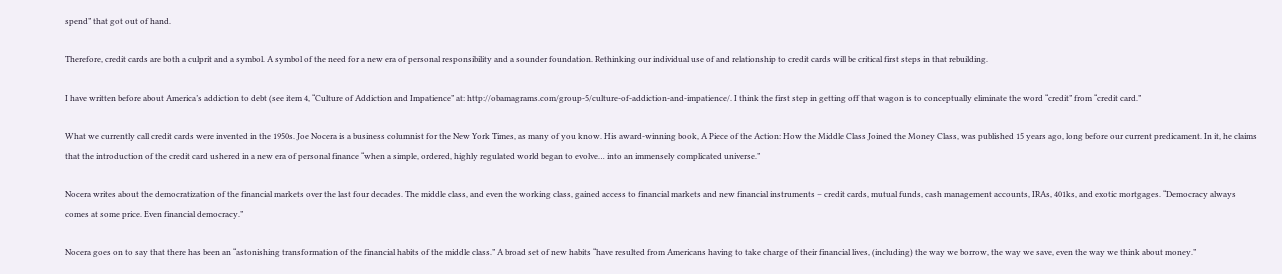spend” that got out of hand.

Therefore, credit cards are both a culprit and a symbol. A symbol of the need for a new era of personal responsibility and a sounder foundation. Rethinking our individual use of and relationship to credit cards will be critical first steps in that rebuilding.

I have written before about America’s addiction to debt (see item 4, “Culture of Addiction and Impatience” at: http://obamagrams.com/group-5/culture-of-addiction-and-impatience/. I think the first step in getting off that wagon is to conceptually eliminate the word “credit” from “credit card.”

What we currently call credit cards were invented in the 1950s. Joe Nocera is a business columnist for the New York Times, as many of you know. His award-winning book, A Piece of the Action: How the Middle Class Joined the Money Class, was published 15 years ago, long before our current predicament. In it, he claims that the introduction of the credit card ushered in a new era of personal finance “when a simple, ordered, highly regulated world began to evolve… into an immensely complicated universe.”

Nocera writes about the democratization of the financial markets over the last four decades. The middle class, and even the working class, gained access to financial markets and new financial instruments – credit cards, mutual funds, cash management accounts, IRAs, 401ks, and exotic mortgages. “Democracy always comes at some price. Even financial democracy.”

Nocera goes on to say that there has been an “astonishing transformation of the financial habits of the middle class.” A broad set of new habits “have resulted from Americans having to take charge of their financial lives, (including) the way we borrow, the way we save, even the way we think about money.”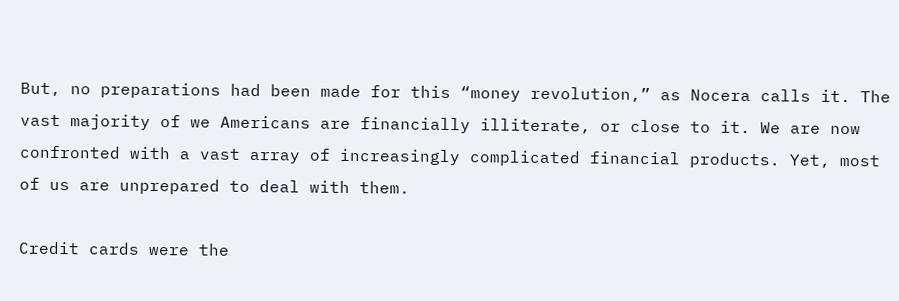But, no preparations had been made for this “money revolution,” as Nocera calls it. The vast majority of we Americans are financially illiterate, or close to it. We are now confronted with a vast array of increasingly complicated financial products. Yet, most of us are unprepared to deal with them.

Credit cards were the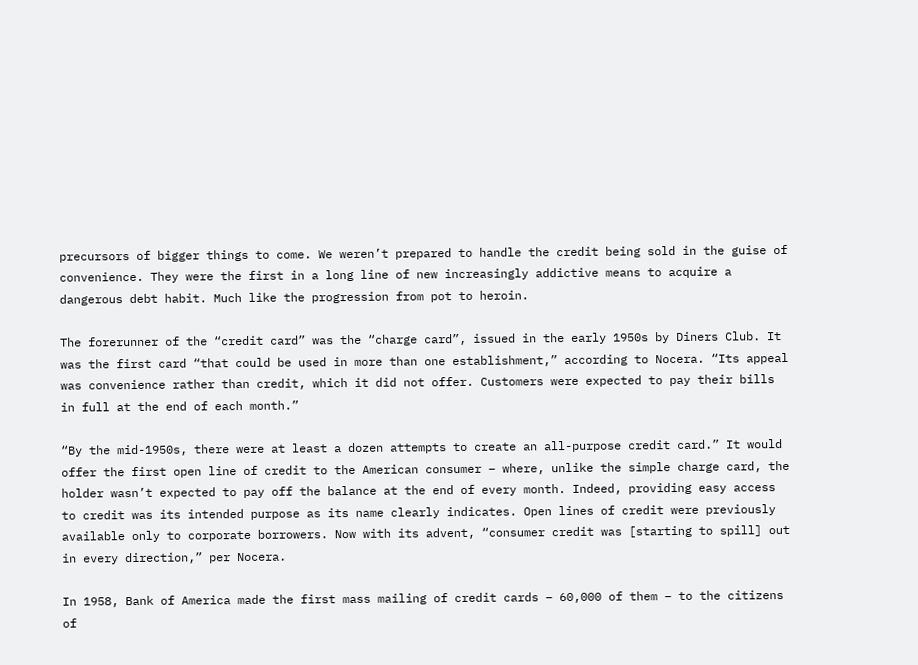precursors of bigger things to come. We weren’t prepared to handle the credit being sold in the guise of convenience. They were the first in a long line of new increasingly addictive means to acquire a dangerous debt habit. Much like the progression from pot to heroin.

The forerunner of the “credit card” was the “charge card”, issued in the early 1950s by Diners Club. It was the first card “that could be used in more than one establishment,” according to Nocera. “Its appeal was convenience rather than credit, which it did not offer. Customers were expected to pay their bills in full at the end of each month.”

“By the mid-1950s, there were at least a dozen attempts to create an all-purpose credit card.” It would offer the first open line of credit to the American consumer – where, unlike the simple charge card, the holder wasn’t expected to pay off the balance at the end of every month. Indeed, providing easy access to credit was its intended purpose as its name clearly indicates. Open lines of credit were previously available only to corporate borrowers. Now with its advent, “consumer credit was [starting to spill] out in every direction,” per Nocera.

In 1958, Bank of America made the first mass mailing of credit cards – 60,000 of them – to the citizens of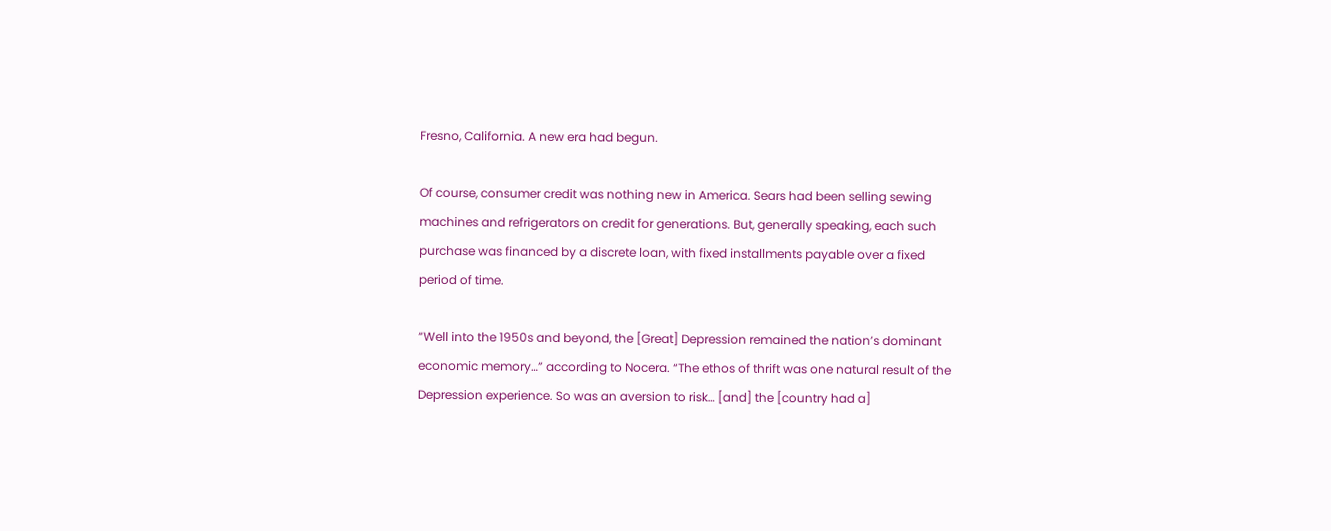Fresno, California. A new era had begun.

Of course, consumer credit was nothing new in America. Sears had been selling sewing machines and refrigerators on credit for generations. But, generally speaking, each such purchase was financed by a discrete loan, with fixed installments payable over a fixed period of time.

“Well into the 1950s and beyond, the [Great] Depression remained the nation’s dominant economic memory…” according to Nocera. “The ethos of thrift was one natural result of the Depression experience. So was an aversion to risk… [and] the [country had a]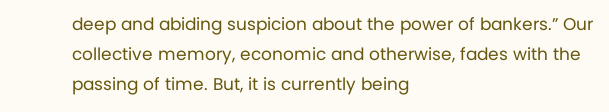deep and abiding suspicion about the power of bankers.” Our collective memory, economic and otherwise, fades with the passing of time. But, it is currently being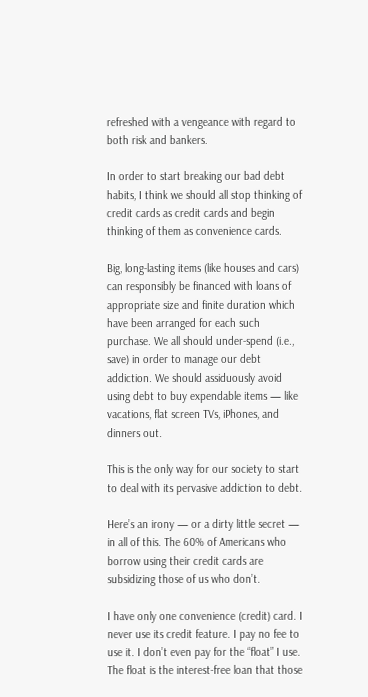refreshed with a vengeance with regard to both risk and bankers.

In order to start breaking our bad debt habits, I think we should all stop thinking of credit cards as credit cards and begin thinking of them as convenience cards.

Big, long-lasting items (like houses and cars) can responsibly be financed with loans of appropriate size and finite duration which have been arranged for each such purchase. We all should under-spend (i.e., save) in order to manage our debt addiction. We should assiduously avoid using debt to buy expendable items — like vacations, flat screen TVs, iPhones, and dinners out.

This is the only way for our society to start to deal with its pervasive addiction to debt.

Here’s an irony — or a dirty little secret — in all of this. The 60% of Americans who borrow using their credit cards are subsidizing those of us who don’t.

I have only one convenience (credit) card. I never use its credit feature. I pay no fee to use it. I don’t even pay for the “float” I use. The float is the interest-free loan that those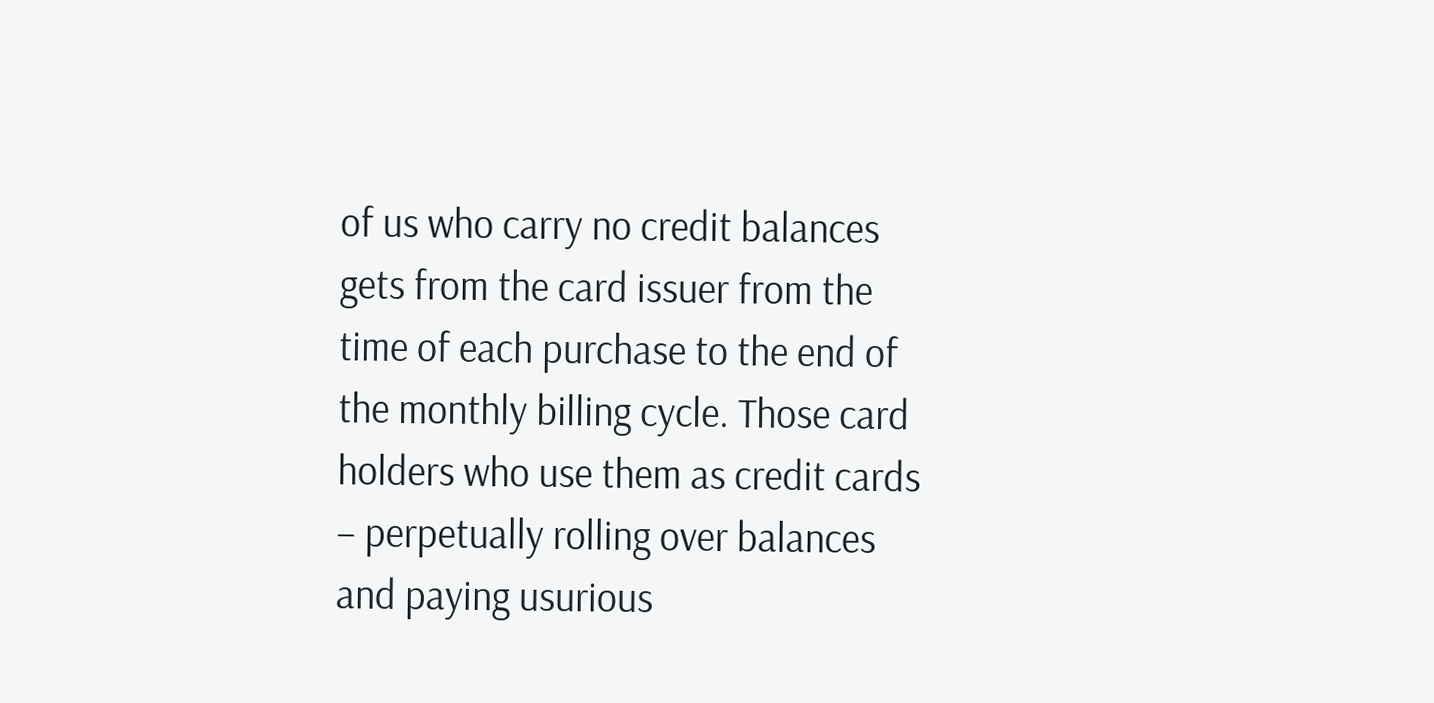of us who carry no credit balances gets from the card issuer from the time of each purchase to the end of the monthly billing cycle. Those card holders who use them as credit cards – perpetually rolling over balances and paying usurious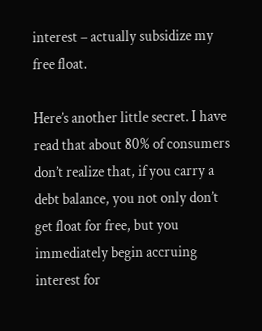interest – actually subsidize my free float.

Here’s another little secret. I have read that about 80% of consumers don’t realize that, if you carry a debt balance, you not only don’t get float for free, but you immediately begin accruing interest for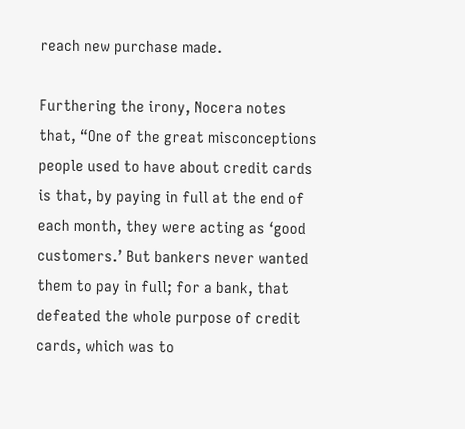reach new purchase made.

Furthering the irony, Nocera notes that, “One of the great misconceptions people used to have about credit cards is that, by paying in full at the end of each month, they were acting as ‘good customers.’ But bankers never wanted them to pay in full; for a bank, that defeated the whole purpose of credit cards, which was to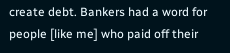create debt. Bankers had a word for people [like me] who paid off their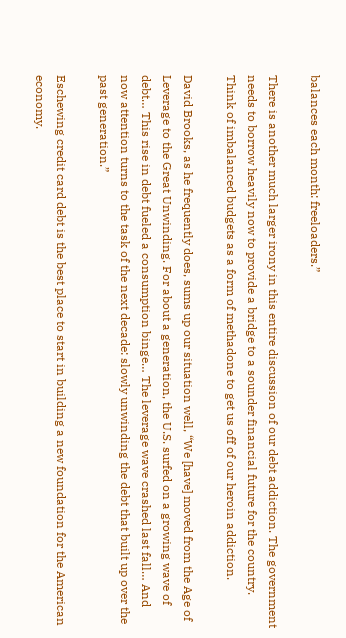balances each month: freeloaders.”

There is another much larger irony in this entire discussion of our debt addiction. The government needs to borrow heavily now to provide a bridge to a sounder financial future for the country. Think of imbalanced budgets as a form of methadone to get us off of our heroin addiction.

David Brooks, as he frequently does, sums up our situation well, “We [have] moved from the Age of Leverage to the Great Unwinding. For about a generation, the U.S. surfed on a growing wave of debt… This rise in debt fueled a consumption binge… The leverage wave crashed last fall… And now attention turns to the task of the next decade: slowly unwinding the debt that built up over the past generation.”

Eschewing credit card debt is the best place to start in building a new foundation for the American economy.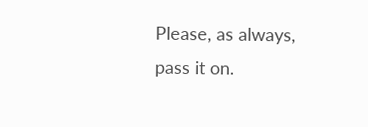Please, as always, pass it on.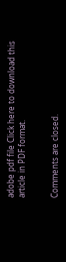adobe pdf file Click here to download this article in PDF format.


Comments are closed.